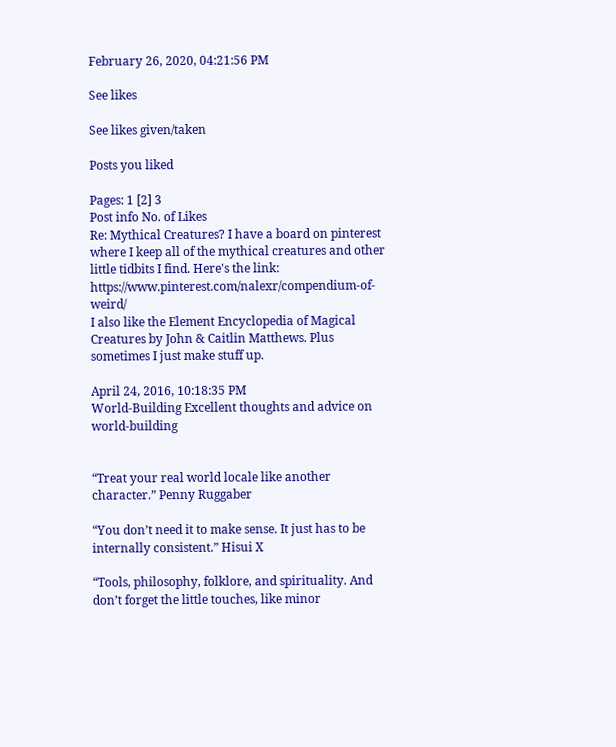February 26, 2020, 04:21:56 PM

See likes

See likes given/taken

Posts you liked

Pages: 1 [2] 3
Post info No. of Likes
Re: Mythical Creatures? I have a board on pinterest where I keep all of the mythical creatures and other little tidbits I find. Here's the link: https://www.pinterest.com/nalexr/compendium-of-weird/
I also like the Element Encyclopedia of Magical Creatures by John & Caitlin Matthews. Plus sometimes I just make stuff up.

April 24, 2016, 10:18:35 PM
World-Building Excellent thoughts and advice on world-building


“Treat your real world locale like another character.” Penny Ruggaber

“You don’t need it to make sense. It just has to be internally consistent.” Hisui X

“Tools, philosophy, folklore, and spirituality. And don’t forget the little touches, like minor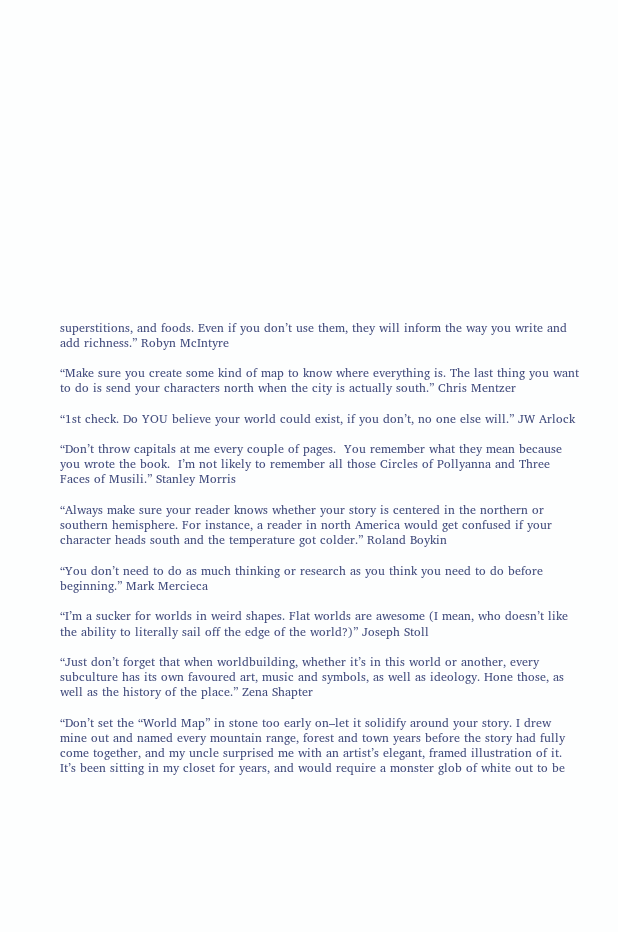superstitions, and foods. Even if you don’t use them, they will inform the way you write and add richness.” Robyn McIntyre

“Make sure you create some kind of map to know where everything is. The last thing you want to do is send your characters north when the city is actually south.” Chris Mentzer

“1st check. Do YOU believe your world could exist, if you don’t, no one else will.” JW Arlock

“Don’t throw capitals at me every couple of pages.  You remember what they mean because you wrote the book.  I’m not likely to remember all those Circles of Pollyanna and Three Faces of Musili.” Stanley Morris

“Always make sure your reader knows whether your story is centered in the northern or southern hemisphere. For instance, a reader in north America would get confused if your character heads south and the temperature got colder.” Roland Boykin

“You don’t need to do as much thinking or research as you think you need to do before beginning.” Mark Mercieca

“I’m a sucker for worlds in weird shapes. Flat worlds are awesome (I mean, who doesn’t like the ability to literally sail off the edge of the world?)” Joseph Stoll

“Just don’t forget that when worldbuilding, whether it’s in this world or another, every subculture has its own favoured art, music and symbols, as well as ideology. Hone those, as well as the history of the place.” Zena Shapter

“Don’t set the “World Map” in stone too early on–let it solidify around your story. I drew mine out and named every mountain range, forest and town years before the story had fully come together, and my uncle surprised me with an artist’s elegant, framed illustration of it. It’s been sitting in my closet for years, and would require a monster glob of white out to be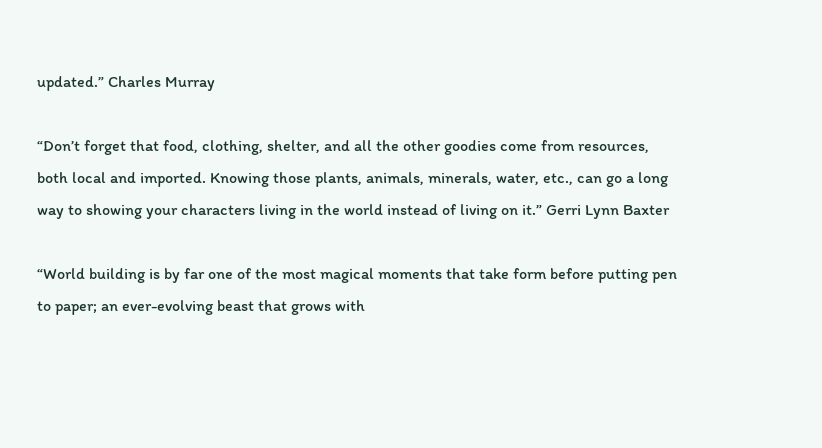updated.” Charles Murray

“Don’t forget that food, clothing, shelter, and all the other goodies come from resources, both local and imported. Knowing those plants, animals, minerals, water, etc., can go a long way to showing your characters living in the world instead of living on it.” Gerri Lynn Baxter

“World building is by far one of the most magical moments that take form before putting pen to paper; an ever-evolving beast that grows with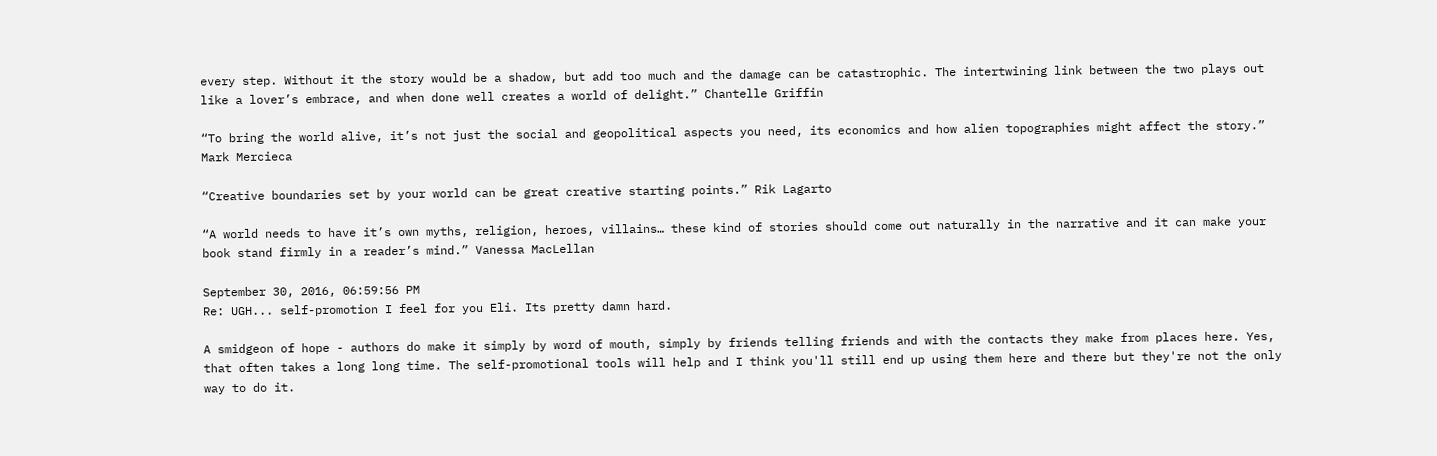every step. Without it the story would be a shadow, but add too much and the damage can be catastrophic. The intertwining link between the two plays out like a lover’s embrace, and when done well creates a world of delight.” Chantelle Griffin

“To bring the world alive, it’s not just the social and geopolitical aspects you need, its economics and how alien topographies might affect the story.” Mark Mercieca

“Creative boundaries set by your world can be great creative starting points.” Rik Lagarto

“A world needs to have it’s own myths, religion, heroes, villains… these kind of stories should come out naturally in the narrative and it can make your book stand firmly in a reader’s mind.” Vanessa MacLellan

September 30, 2016, 06:59:56 PM
Re: UGH... self-promotion I feel for you Eli. Its pretty damn hard.

A smidgeon of hope - authors do make it simply by word of mouth, simply by friends telling friends and with the contacts they make from places here. Yes, that often takes a long long time. The self-promotional tools will help and I think you'll still end up using them here and there but they're not the only way to do it.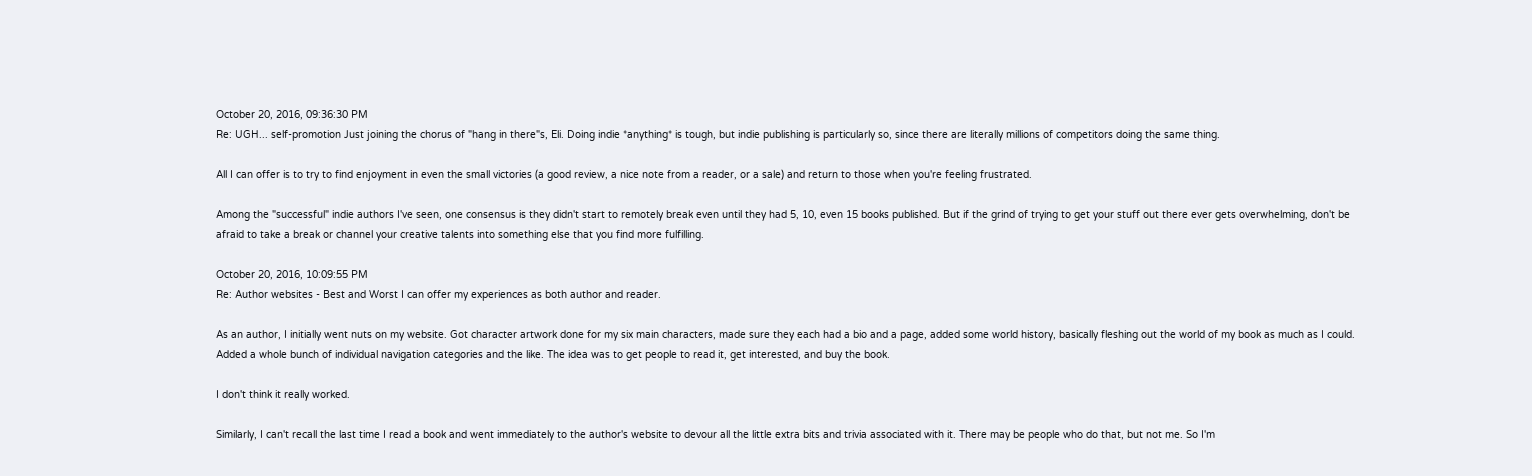October 20, 2016, 09:36:30 PM
Re: UGH... self-promotion Just joining the chorus of "hang in there"s, Eli. Doing indie *anything* is tough, but indie publishing is particularly so, since there are literally millions of competitors doing the same thing.

All I can offer is to try to find enjoyment in even the small victories (a good review, a nice note from a reader, or a sale) and return to those when you're feeling frustrated.

Among the "successful" indie authors I've seen, one consensus is they didn't start to remotely break even until they had 5, 10, even 15 books published. But if the grind of trying to get your stuff out there ever gets overwhelming, don't be afraid to take a break or channel your creative talents into something else that you find more fulfilling.

October 20, 2016, 10:09:55 PM
Re: Author websites - Best and Worst I can offer my experiences as both author and reader.

As an author, I initially went nuts on my website. Got character artwork done for my six main characters, made sure they each had a bio and a page, added some world history, basically fleshing out the world of my book as much as I could. Added a whole bunch of individual navigation categories and the like. The idea was to get people to read it, get interested, and buy the book.

I don't think it really worked.

Similarly, I can't recall the last time I read a book and went immediately to the author's website to devour all the little extra bits and trivia associated with it. There may be people who do that, but not me. So I'm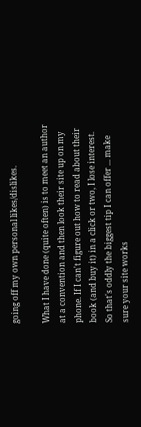going off my own personal likes/dislikes.

What I have done (quite often) is to meet an author at a convention and then look their site up on my phone. If I can't figure out how to read about their book (and buy it) in a click or two, I lose interest. So that's oddly the biggest tip I can offer ... make sure your site works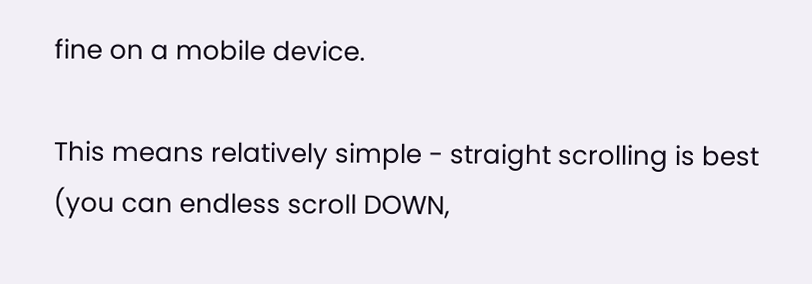fine on a mobile device.

This means relatively simple - straight scrolling is best (you can endless scroll DOWN,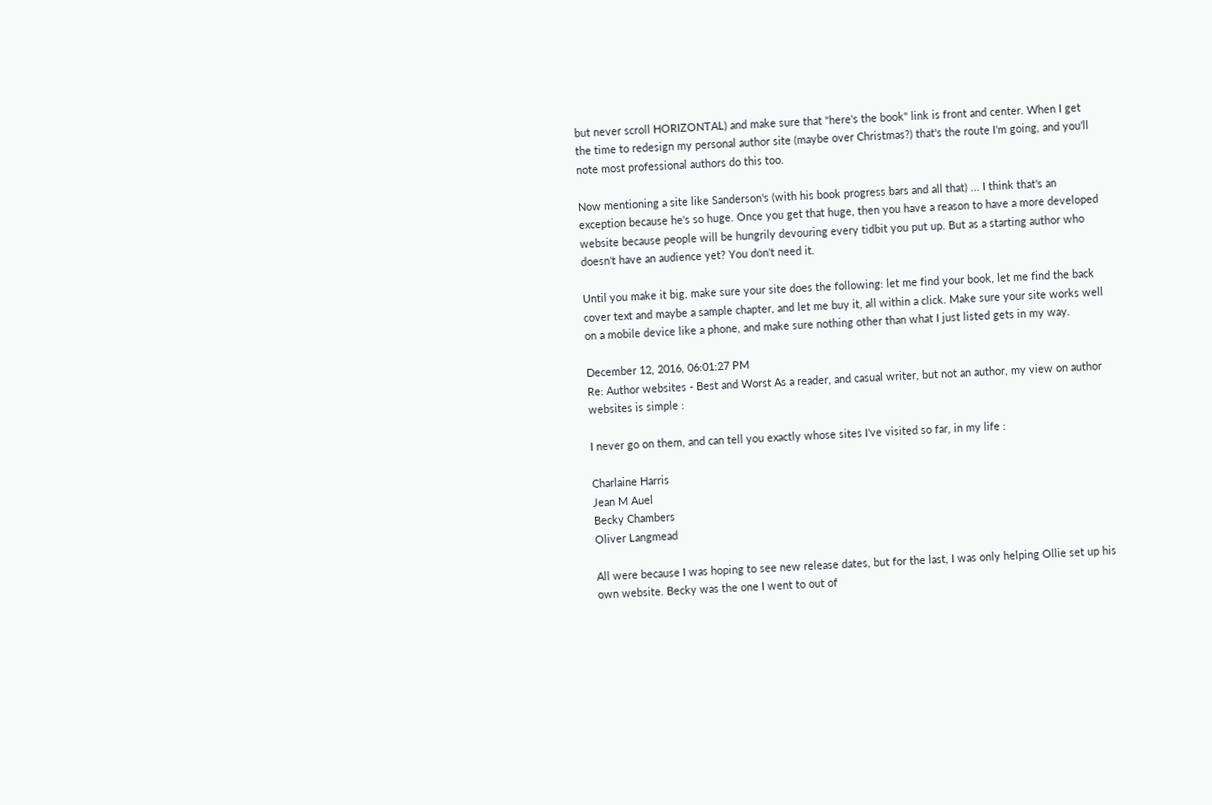but never scroll HORIZONTAL) and make sure that "here's the book" link is front and center. When I get the time to redesign my personal author site (maybe over Christmas?) that's the route I'm going, and you'll note most professional authors do this too.

Now mentioning a site like Sanderson's (with his book progress bars and all that) ... I think that's an exception because he's so huge. Once you get that huge, then you have a reason to have a more developed website because people will be hungrily devouring every tidbit you put up. But as a starting author who doesn't have an audience yet? You don't need it.

Until you make it big, make sure your site does the following: let me find your book, let me find the back cover text and maybe a sample chapter, and let me buy it, all within a click. Make sure your site works well on a mobile device like a phone, and make sure nothing other than what I just listed gets in my way.

December 12, 2016, 06:01:27 PM
Re: Author websites - Best and Worst As a reader, and casual writer, but not an author, my view on author websites is simple :

I never go on them, and can tell you exactly whose sites I've visited so far, in my life :

Charlaine Harris
Jean M Auel
Becky Chambers
Oliver Langmead

All were because I was hoping to see new release dates, but for the last, I was only helping Ollie set up his own website. Becky was the one I went to out of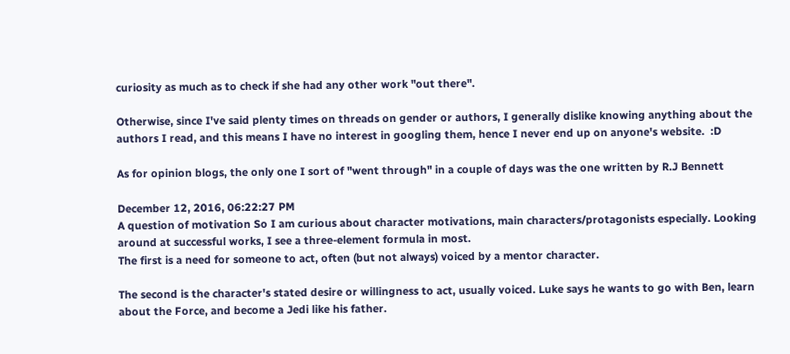curiosity as much as to check if she had any other work "out there".

Otherwise, since I've said plenty times on threads on gender or authors, I generally dislike knowing anything about the authors I read, and this means I have no interest in googling them, hence I never end up on anyone's website.  :D

As for opinion blogs, the only one I sort of "went through" in a couple of days was the one written by R.J Bennett

December 12, 2016, 06:22:27 PM
A question of motivation So I am curious about character motivations, main characters/protagonists especially. Looking around at successful works, I see a three-element formula in most.
The first is a need for someone to act, often (but not always) voiced by a mentor character.

The second is the character's stated desire or willingness to act, usually voiced. Luke says he wants to go with Ben, learn about the Force, and become a Jedi like his father.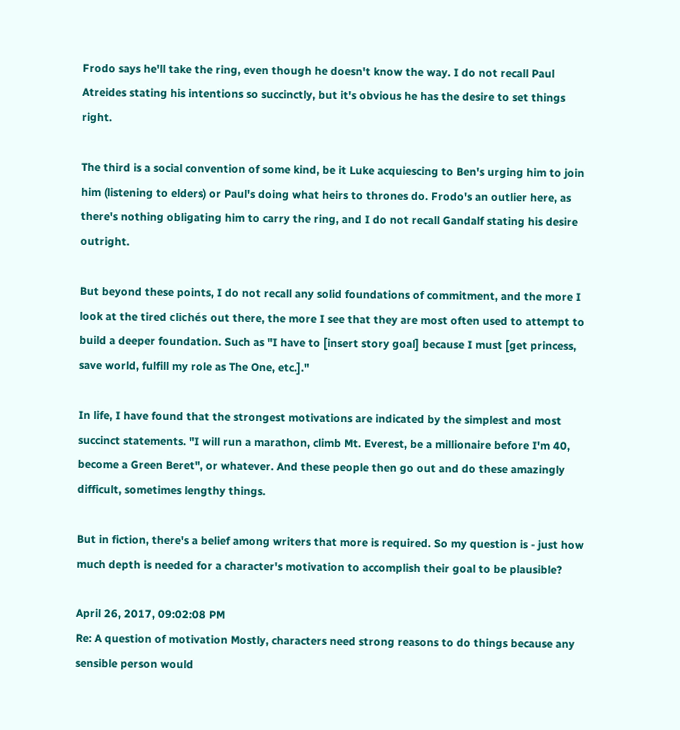Frodo says he'll take the ring, even though he doesn't know the way. I do not recall Paul Atreides stating his intentions so succinctly, but it's obvious he has the desire to set things right.

The third is a social convention of some kind, be it Luke acquiescing to Ben's urging him to join him (listening to elders) or Paul's doing what heirs to thrones do. Frodo's an outlier here, as there's nothing obligating him to carry the ring, and I do not recall Gandalf stating his desire outright.

But beyond these points, I do not recall any solid foundations of commitment, and the more I look at the tired clichés out there, the more I see that they are most often used to attempt to build a deeper foundation. Such as "I have to [insert story goal] because I must [get princess, save world, fulfill my role as The One, etc.]."

In life, I have found that the strongest motivations are indicated by the simplest and most succinct statements. "I will run a marathon, climb Mt. Everest, be a millionaire before I'm 40, become a Green Beret", or whatever. And these people then go out and do these amazingly difficult, sometimes lengthy things.

But in fiction, there's a belief among writers that more is required. So my question is - just how much depth is needed for a character's motivation to accomplish their goal to be plausible?

April 26, 2017, 09:02:08 PM
Re: A question of motivation Mostly, characters need strong reasons to do things because any sensible person would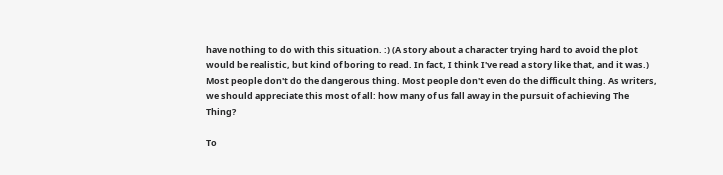have nothing to do with this situation. :) (A story about a character trying hard to avoid the plot would be realistic, but kind of boring to read. In fact, I think I've read a story like that, and it was.) Most people don't do the dangerous thing. Most people don't even do the difficult thing. As writers, we should appreciate this most of all: how many of us fall away in the pursuit of achieving The Thing?

To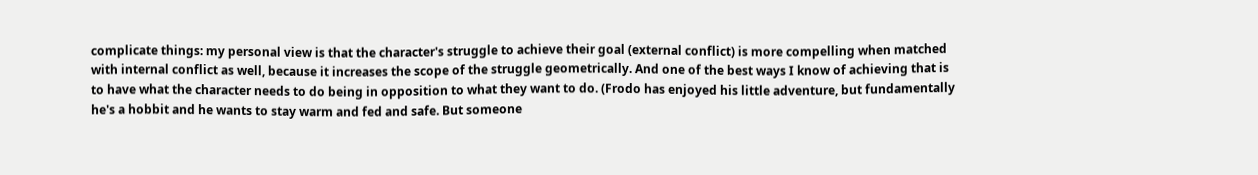complicate things: my personal view is that the character's struggle to achieve their goal (external conflict) is more compelling when matched with internal conflict as well, because it increases the scope of the struggle geometrically. And one of the best ways I know of achieving that is to have what the character needs to do being in opposition to what they want to do. (Frodo has enjoyed his little adventure, but fundamentally he's a hobbit and he wants to stay warm and fed and safe. But someone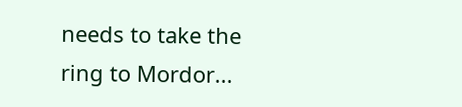needs to take the ring to Mordor...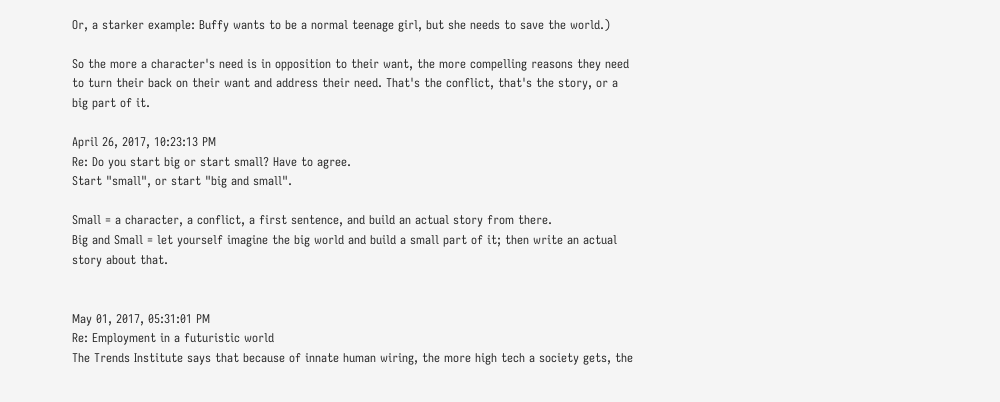Or, a starker example: Buffy wants to be a normal teenage girl, but she needs to save the world.)

So the more a character's need is in opposition to their want, the more compelling reasons they need to turn their back on their want and address their need. That's the conflict, that's the story, or a big part of it.

April 26, 2017, 10:23:13 PM
Re: Do you start big or start small? Have to agree.
Start "small", or start "big and small".

Small = a character, a conflict, a first sentence, and build an actual story from there.
Big and Small = let yourself imagine the big world and build a small part of it; then write an actual story about that.


May 01, 2017, 05:31:01 PM
Re: Employment in a futuristic world
The Trends Institute says that because of innate human wiring, the more high tech a society gets, the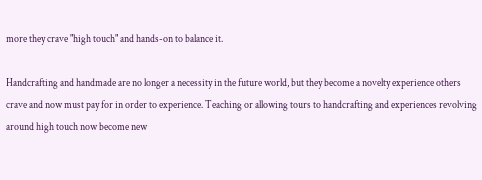more they crave "high touch" and hands-on to balance it.

Handcrafting and handmade are no longer a necessity in the future world, but they become a novelty experience others crave and now must pay for in order to experience. Teaching or allowing tours to handcrafting and experiences revolving around high touch now become new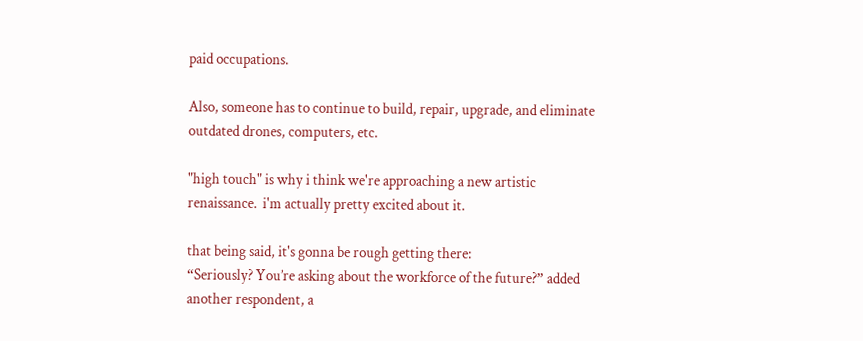paid occupations.

Also, someone has to continue to build, repair, upgrade, and eliminate outdated drones, computers, etc.

"high touch" is why i think we're approaching a new artistic renaissance.  i'm actually pretty excited about it.

that being said, it's gonna be rough getting there:
“Seriously? You’re asking about the workforce of the future?” added another respondent, a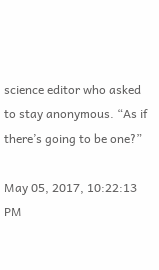science editor who asked to stay anonymous. “As if there’s going to be one?”

May 05, 2017, 10:22:13 PM